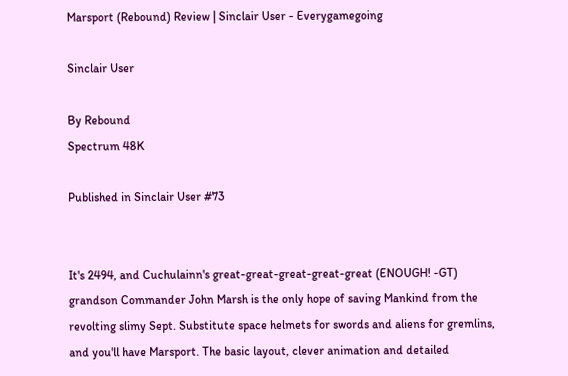Marsport (Rebound) Review | Sinclair User - Everygamegoing

Sinclair User

By Rebound
Spectrum 48K

Published in Sinclair User #73


It's 2494, and Cuchulainn's great-great-great-great-great (ENOUGH! -GT) grandson Commander John Marsh is the only hope of saving Mankind from the revolting slimy Sept. Substitute space helmets for swords and aliens for gremlins, and you'll have Marsport. The basic layout, clever animation and detailed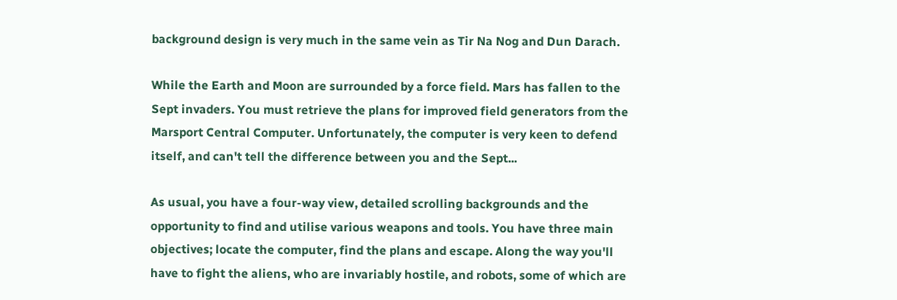background design is very much in the same vein as Tir Na Nog and Dun Darach.

While the Earth and Moon are surrounded by a force field. Mars has fallen to the Sept invaders. You must retrieve the plans for improved field generators from the Marsport Central Computer. Unfortunately, the computer is very keen to defend itself, and can't tell the difference between you and the Sept...

As usual, you have a four-way view, detailed scrolling backgrounds and the opportunity to find and utilise various weapons and tools. You have three main objectives; locate the computer, find the plans and escape. Along the way you'll have to fight the aliens, who are invariably hostile, and robots, some of which are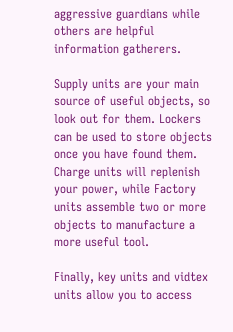aggressive guardians while others are helpful information gatherers.

Supply units are your main source of useful objects, so look out for them. Lockers can be used to store objects once you have found them. Charge units will replenish your power, while Factory units assemble two or more objects to manufacture a more useful tool.

Finally, key units and vidtex units allow you to access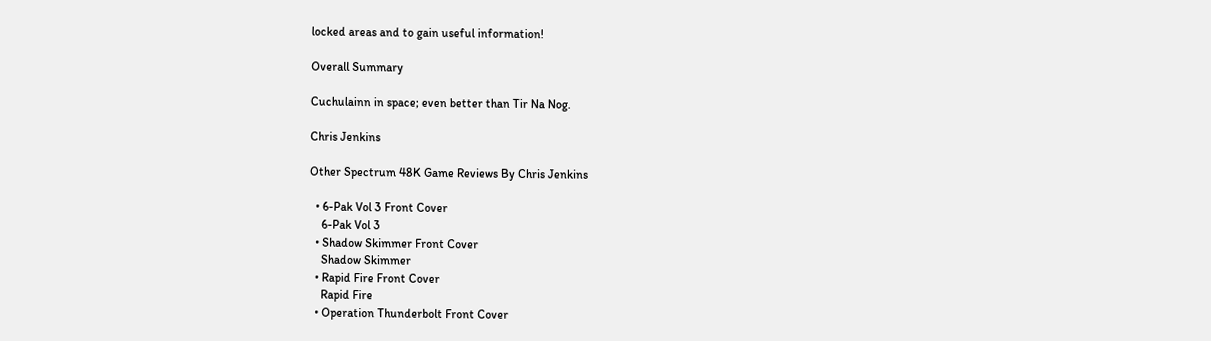locked areas and to gain useful information!

Overall Summary

Cuchulainn in space; even better than Tir Na Nog.

Chris Jenkins

Other Spectrum 48K Game Reviews By Chris Jenkins

  • 6-Pak Vol 3 Front Cover
    6-Pak Vol 3
  • Shadow Skimmer Front Cover
    Shadow Skimmer
  • Rapid Fire Front Cover
    Rapid Fire
  • Operation Thunderbolt Front Cover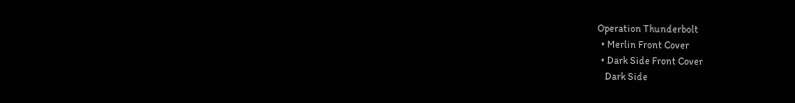Operation Thunderbolt
  • Merlin Front Cover
  • Dark Side Front Cover
    Dark Side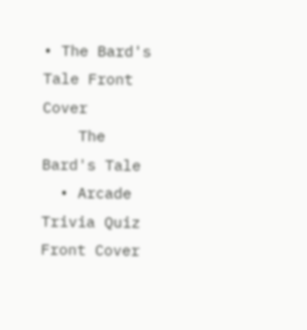• The Bard's Tale Front Cover
    The Bard's Tale
  • Arcade Trivia Quiz Front Cover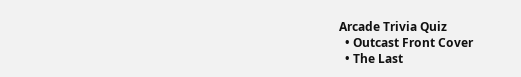Arcade Trivia Quiz
  • Outcast Front Cover
  • The Last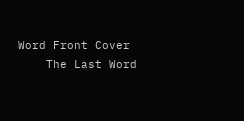Word Front Cover
    The Last Word